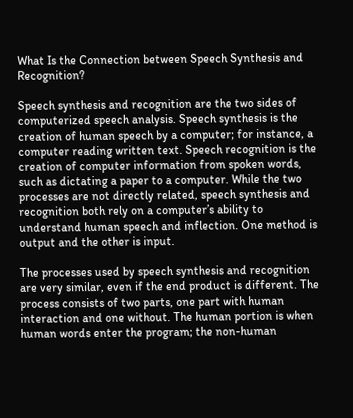What Is the Connection between Speech Synthesis and Recognition?

Speech synthesis and recognition are the two sides of computerized speech analysis. Speech synthesis is the creation of human speech by a computer; for instance, a computer reading written text. Speech recognition is the creation of computer information from spoken words, such as dictating a paper to a computer. While the two processes are not directly related, speech synthesis and recognition both rely on a computer’s ability to understand human speech and inflection. One method is output and the other is input.

The processes used by speech synthesis and recognition are very similar, even if the end product is different. The process consists of two parts, one part with human interaction and one without. The human portion is when human words enter the program; the non-human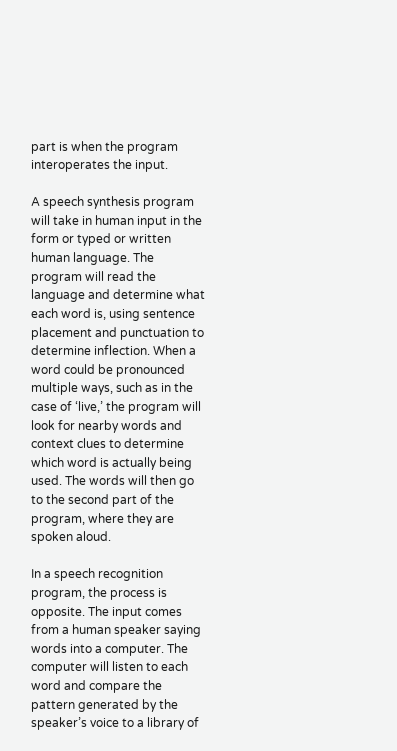part is when the program interoperates the input.

A speech synthesis program will take in human input in the form or typed or written human language. The program will read the language and determine what each word is, using sentence placement and punctuation to determine inflection. When a word could be pronounced multiple ways, such as in the case of ‘live,’ the program will look for nearby words and context clues to determine which word is actually being used. The words will then go to the second part of the program, where they are spoken aloud.

In a speech recognition program, the process is opposite. The input comes from a human speaker saying words into a computer. The computer will listen to each word and compare the pattern generated by the speaker’s voice to a library of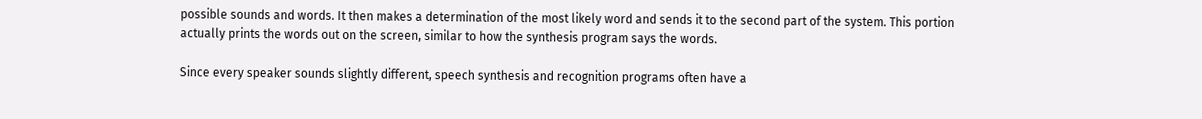possible sounds and words. It then makes a determination of the most likely word and sends it to the second part of the system. This portion actually prints the words out on the screen, similar to how the synthesis program says the words.

Since every speaker sounds slightly different, speech synthesis and recognition programs often have a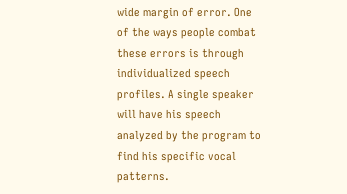wide margin of error. One of the ways people combat these errors is through individualized speech profiles. A single speaker will have his speech analyzed by the program to find his specific vocal patterns.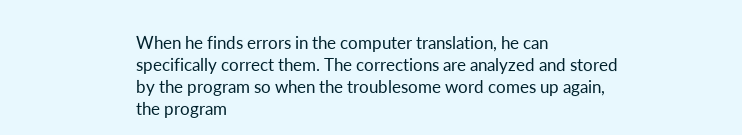When he finds errors in the computer translation, he can specifically correct them. The corrections are analyzed and stored by the program so when the troublesome word comes up again, the program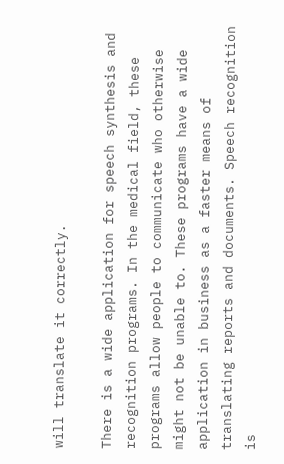will translate it correctly.

There is a wide application for speech synthesis and recognition programs. In the medical field, these programs allow people to communicate who otherwise might not be unable to. These programs have a wide application in business as a faster means of translating reports and documents. Speech recognition is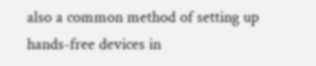also a common method of setting up hands-free devices in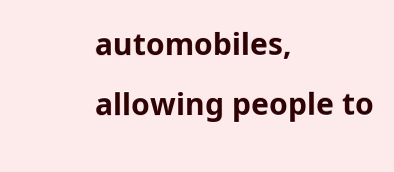automobiles, allowing people to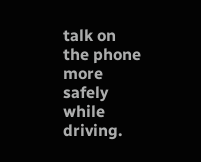talk on the phone more safely while driving.